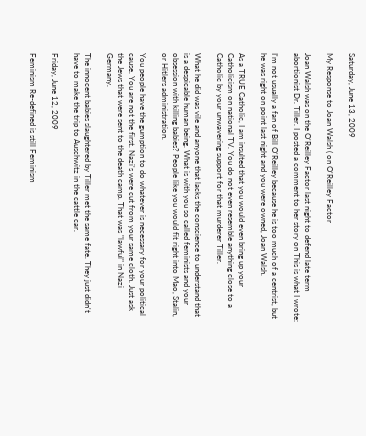Saturday, June 13, 2009

My Response to Joan Walsh ( on O'Reilley Factor

Joan Walsh was on the O'Reilley Factor last night to defend late term abortionist Dr. Tiller. I posted a comment to her story on This is what I wrote:

I'm not usually a fan of Bill O'Reilley because he is too much of a centrist, but he was right on point last night and you were owned, Joan Walsh.

As a TRUE Catholic, I am insulted that you would even bring up your Catholicism on national TV. You do not even resemble anything close to a Catholic by your unwavering support for that murderer Tiller.

What he did was vile and anyone that lacks the conscience to understand that is a despicable human being. What is with you so called feminists and your obsession with killing babies? People like you would fit right into Mao, Stalin, or Hitlers administration.

You people have the gumption to do whatever is necessary for your political cause. You are not the first. Nazi's were cut from your same cloth. Just ask the Jews that were sent to the death camp. That was "lawful" in Nazi Germany.

The innocent babies slaughtered by Tiller met the same fate. They just didn't have to make the trip to Auschwitz in the cattle car.

Friday, June 12, 2009

Feminism Re-defined is still Feminism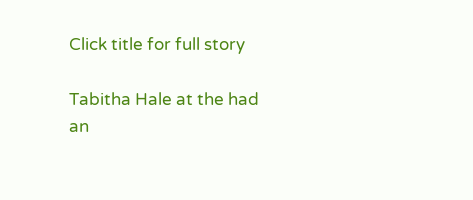Click title for full story

Tabitha Hale at the had an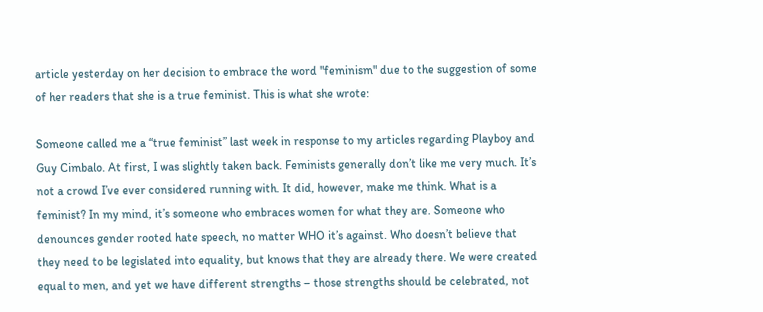article yesterday on her decision to embrace the word "feminism" due to the suggestion of some of her readers that she is a true feminist. This is what she wrote:

Someone called me a “true feminist” last week in response to my articles regarding Playboy and Guy Cimbalo. At first, I was slightly taken back. Feminists generally don’t like me very much. It’s not a crowd I’ve ever considered running with. It did, however, make me think. What is a feminist? In my mind, it’s someone who embraces women for what they are. Someone who denounces gender rooted hate speech, no matter WHO it’s against. Who doesn’t believe that they need to be legislated into equality, but knows that they are already there. We were created equal to men, and yet we have different strengths – those strengths should be celebrated, not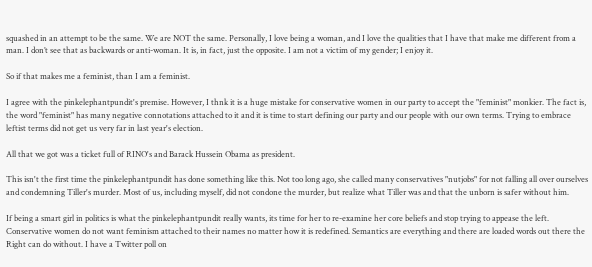squashed in an attempt to be the same. We are NOT the same. Personally, I love being a woman, and I love the qualities that I have that make me different from a man. I don’t see that as backwards or anti-woman. It is, in fact, just the opposite. I am not a victim of my gender; I enjoy it.

So if that makes me a feminist, than I am a feminist.

I agree with the pinkelephantpundit's premise. However, I thnk it is a huge mistake for conservative women in our party to accept the "feminist" monkier. The fact is, the word "feminist" has many negative connotations attached to it and it is time to start defining our party and our people with our own terms. Trying to embrace leftist terms did not get us very far in last year's election.

All that we got was a ticket full of RINO's and Barack Hussein Obama as president.

This isn't the first time the pinkelephantpundit has done something like this. Not too long ago, she called many conservatives "nutjobs" for not falling all over ourselves and condemning Tiller's murder. Most of us, including myself, did not condone the murder, but realize what Tiller was and that the unborn is safer without him.

If being a smart girl in politics is what the pinkelephantpundit really wants, its time for her to re-examine her core beliefs and stop trying to appease the left. Conservative women do not want feminism attached to their names no matter how it is redefined. Semantics are everything and there are loaded words out there the Right can do without. I have a Twitter poll on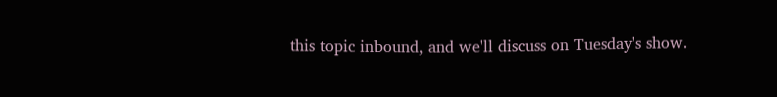this topic inbound, and we'll discuss on Tuesday's show.